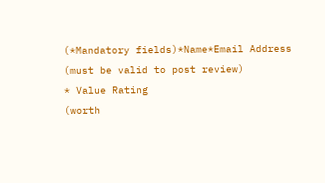(*Mandatory fields)*Name*Email Address (must be valid to post review)
* Value Rating
(worth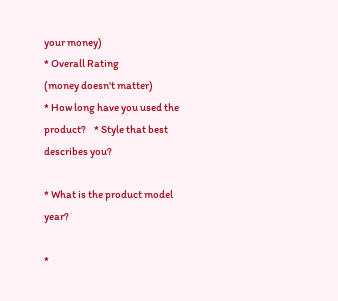your money)
* Overall Rating
(money doesn't matter)
* How long have you used the product?    * Style that best describes you?

* What is the product model year?

*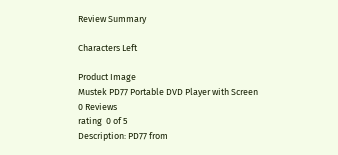Review Summary

Characters Left

Product Image
Mustek PD77 Portable DVD Player with Screen
0 Reviews
rating  0 of 5
Description: PD77 from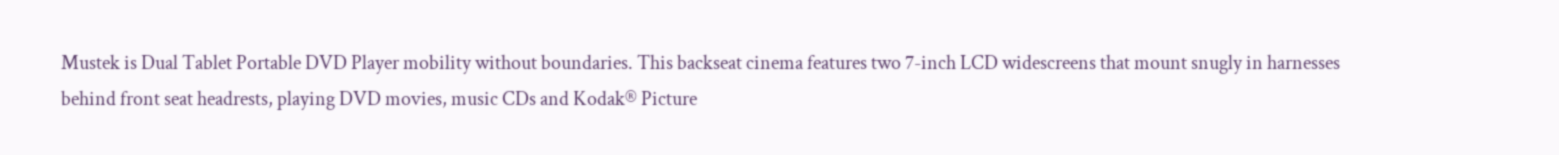Mustek is Dual Tablet Portable DVD Player mobility without boundaries. This backseat cinema features two 7-inch LCD widescreens that mount snugly in harnesses behind front seat headrests, playing DVD movies, music CDs and Kodak® Picture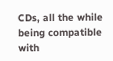CDs, all the while being compatible with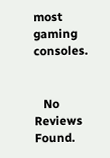most gaming consoles.


   No Reviews Found.